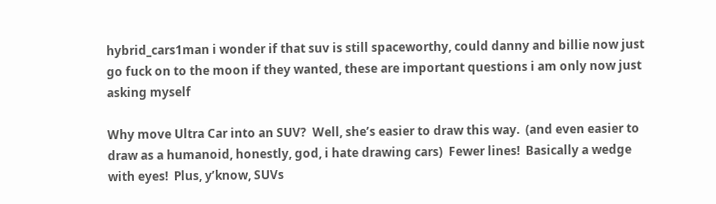hybrid_cars1man i wonder if that suv is still spaceworthy, could danny and billie now just go fuck on to the moon if they wanted, these are important questions i am only now just asking myself

Why move Ultra Car into an SUV?  Well, she’s easier to draw this way.  (and even easier to draw as a humanoid, honestly, god, i hate drawing cars)  Fewer lines!  Basically a wedge with eyes!  Plus, y’know, SUVs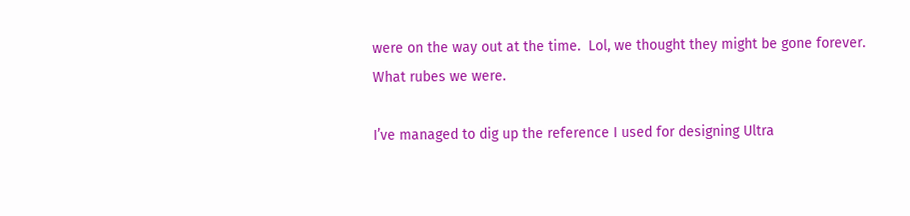were on the way out at the time.  Lol, we thought they might be gone forever.  What rubes we were.

I’ve managed to dig up the reference I used for designing Ultra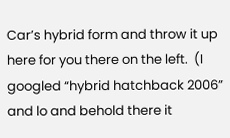Car’s hybrid form and throw it up here for you there on the left.  (I googled “hybrid hatchback 2006” and lo and behold there it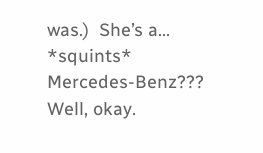was.)  She’s a… *squints* Mercedes-Benz???  Well, okay.